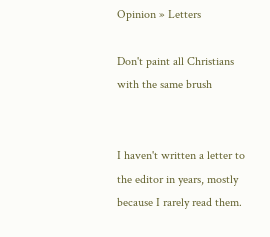Opinion » Letters

Don't paint all Christians with the same brush


I haven't written a letter to the editor in years, mostly because I rarely read them.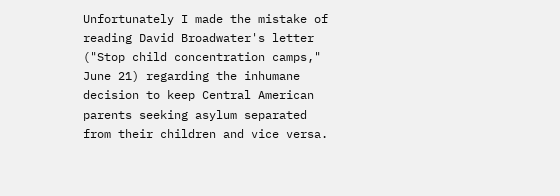Unfortunately I made the mistake of reading David Broadwater's letter ("Stop child concentration camps," June 21) regarding the inhumane decision to keep Central American parents seeking asylum separated from their children and vice versa.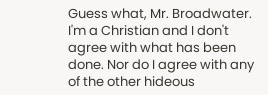Guess what, Mr. Broadwater. I'm a Christian and I don't agree with what has been done. Nor do I agree with any of the other hideous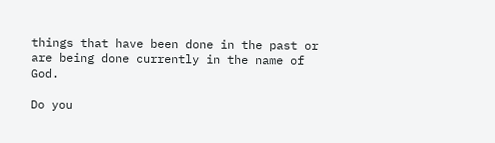things that have been done in the past or are being done currently in the name of God.

Do you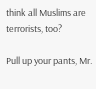think all Muslims are terrorists, too?

Pull up your pants, Mr.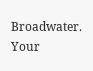Broadwater. Your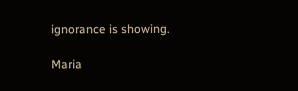ignorance is showing.

Maria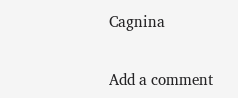Cagnina


Add a comment